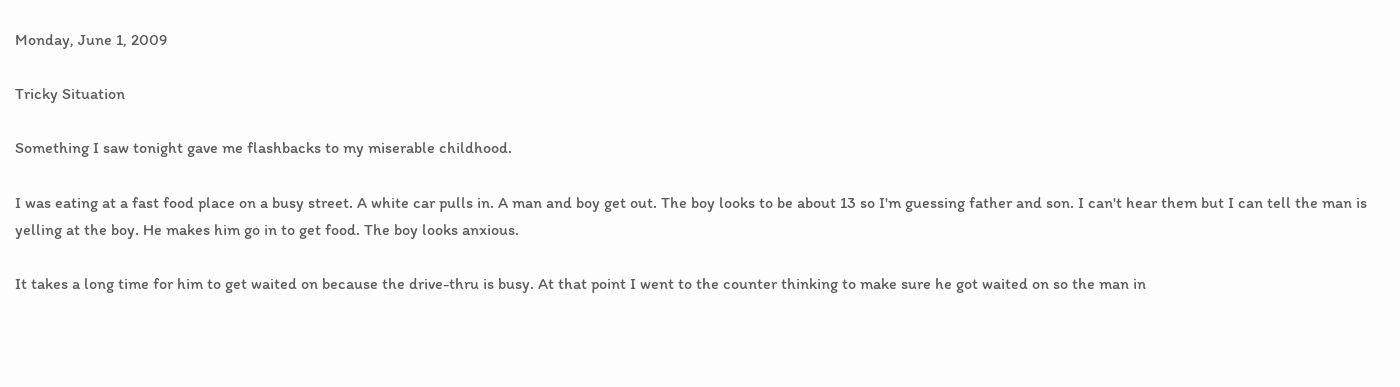Monday, June 1, 2009

Tricky Situation

Something I saw tonight gave me flashbacks to my miserable childhood.

I was eating at a fast food place on a busy street. A white car pulls in. A man and boy get out. The boy looks to be about 13 so I'm guessing father and son. I can't hear them but I can tell the man is yelling at the boy. He makes him go in to get food. The boy looks anxious.

It takes a long time for him to get waited on because the drive-thru is busy. At that point I went to the counter thinking to make sure he got waited on so the man in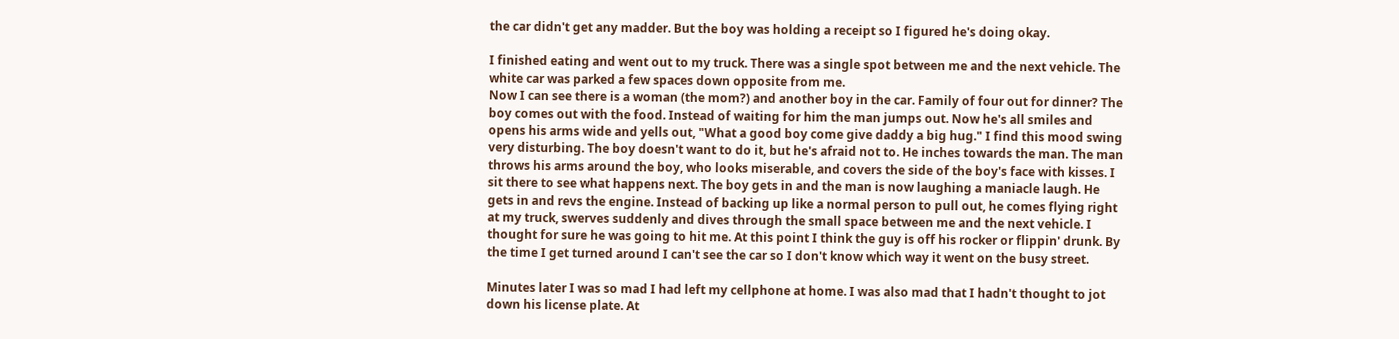the car didn't get any madder. But the boy was holding a receipt so I figured he's doing okay.

I finished eating and went out to my truck. There was a single spot between me and the next vehicle. The white car was parked a few spaces down opposite from me.
Now I can see there is a woman (the mom?) and another boy in the car. Family of four out for dinner? The boy comes out with the food. Instead of waiting for him the man jumps out. Now he's all smiles and opens his arms wide and yells out, "What a good boy come give daddy a big hug." I find this mood swing very disturbing. The boy doesn't want to do it, but he's afraid not to. He inches towards the man. The man throws his arms around the boy, who looks miserable, and covers the side of the boy's face with kisses. I sit there to see what happens next. The boy gets in and the man is now laughing a maniacle laugh. He gets in and revs the engine. Instead of backing up like a normal person to pull out, he comes flying right at my truck, swerves suddenly and dives through the small space between me and the next vehicle. I thought for sure he was going to hit me. At this point I think the guy is off his rocker or flippin' drunk. By the time I get turned around I can't see the car so I don't know which way it went on the busy street.

Minutes later I was so mad I had left my cellphone at home. I was also mad that I hadn't thought to jot down his license plate. At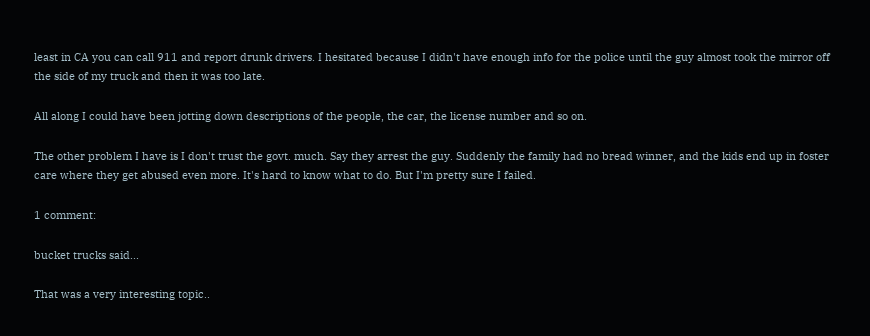least in CA you can call 911 and report drunk drivers. I hesitated because I didn't have enough info for the police until the guy almost took the mirror off the side of my truck and then it was too late.

All along I could have been jotting down descriptions of the people, the car, the license number and so on.

The other problem I have is I don't trust the govt. much. Say they arrest the guy. Suddenly the family had no bread winner, and the kids end up in foster care where they get abused even more. It's hard to know what to do. But I'm pretty sure I failed.

1 comment:

bucket trucks said...

That was a very interesting topic..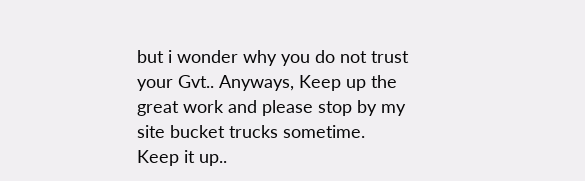but i wonder why you do not trust your Gvt.. Anyways, Keep up the great work and please stop by my site bucket trucks sometime. Keep it up..